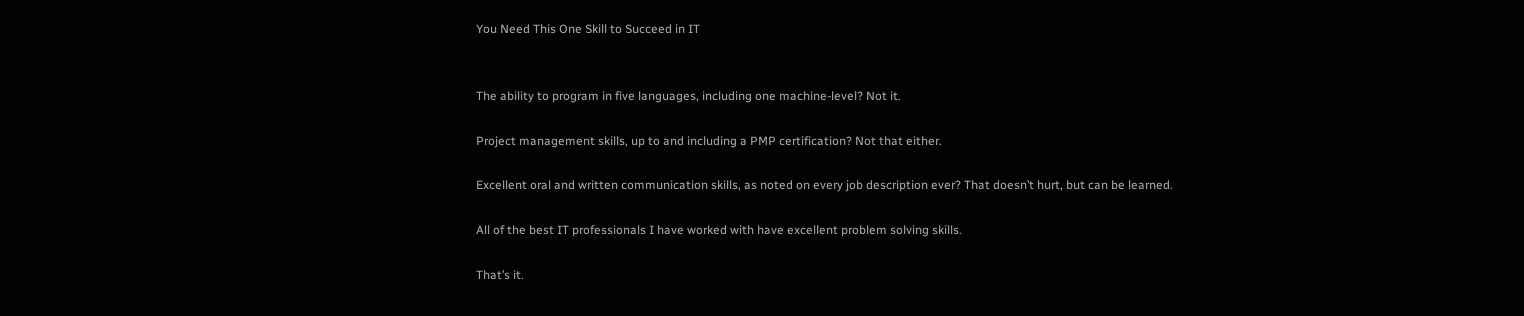You Need This One Skill to Succeed in IT


The ability to program in five languages, including one machine-level? Not it.

Project management skills, up to and including a PMP certification? Not that either.

Excellent oral and written communication skills, as noted on every job description ever? That doesn’t hurt, but can be learned.

All of the best IT professionals I have worked with have excellent problem solving skills.

That’s it.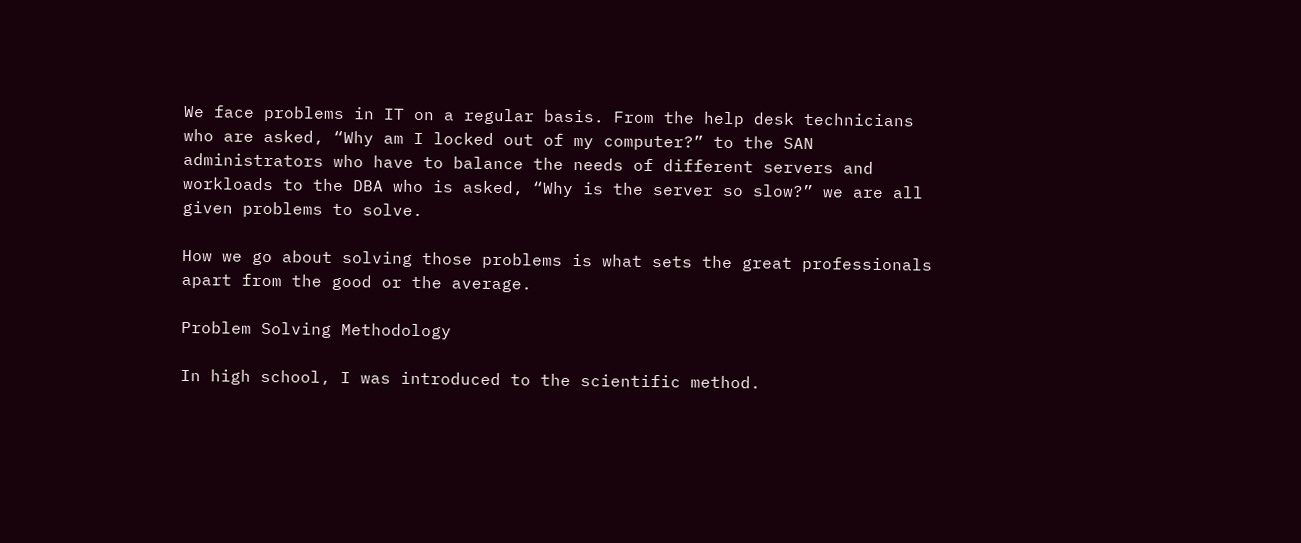We face problems in IT on a regular basis. From the help desk technicians who are asked, “Why am I locked out of my computer?” to the SAN administrators who have to balance the needs of different servers and workloads to the DBA who is asked, “Why is the server so slow?” we are all given problems to solve.

How we go about solving those problems is what sets the great professionals apart from the good or the average.

Problem Solving Methodology

In high school, I was introduced to the scientific method.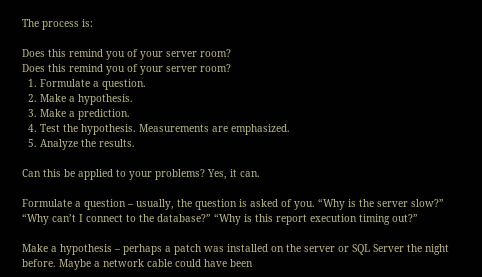The process is:

Does this remind you of your server room?
Does this remind you of your server room?
  1. Formulate a question.
  2. Make a hypothesis.
  3. Make a prediction.
  4. Test the hypothesis. Measurements are emphasized.
  5. Analyze the results.

Can this be applied to your problems? Yes, it can.

Formulate a question – usually, the question is asked of you. “Why is the server slow?” “Why can’t I connect to the database?” “Why is this report execution timing out?”

Make a hypothesis – perhaps a patch was installed on the server or SQL Server the night before. Maybe a network cable could have been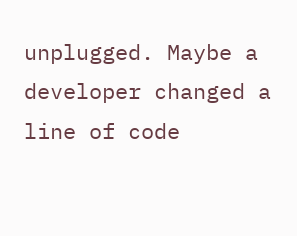unplugged. Maybe a developer changed a line of code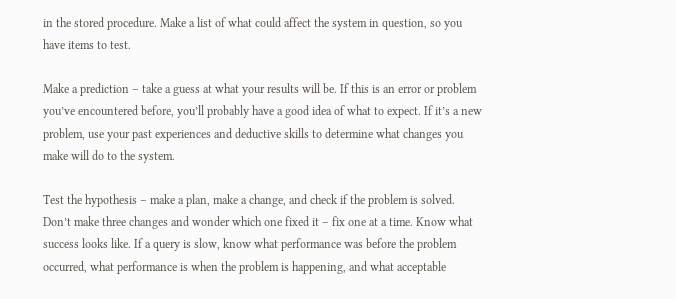in the stored procedure. Make a list of what could affect the system in question, so you have items to test.

Make a prediction – take a guess at what your results will be. If this is an error or problem you’ve encountered before, you’ll probably have a good idea of what to expect. If it’s a new problem, use your past experiences and deductive skills to determine what changes you make will do to the system.

Test the hypothesis – make a plan, make a change, and check if the problem is solved. Don’t make three changes and wonder which one fixed it – fix one at a time. Know what success looks like. If a query is slow, know what performance was before the problem occurred, what performance is when the problem is happening, and what acceptable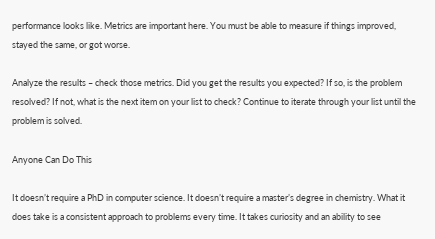performance looks like. Metrics are important here. You must be able to measure if things improved, stayed the same, or got worse.

Analyze the results – check those metrics. Did you get the results you expected? If so, is the problem resolved? If not, what is the next item on your list to check? Continue to iterate through your list until the problem is solved.

Anyone Can Do This

It doesn’t require a PhD in computer science. It doesn’t require a master’s degree in chemistry. What it does take is a consistent approach to problems every time. It takes curiosity and an ability to see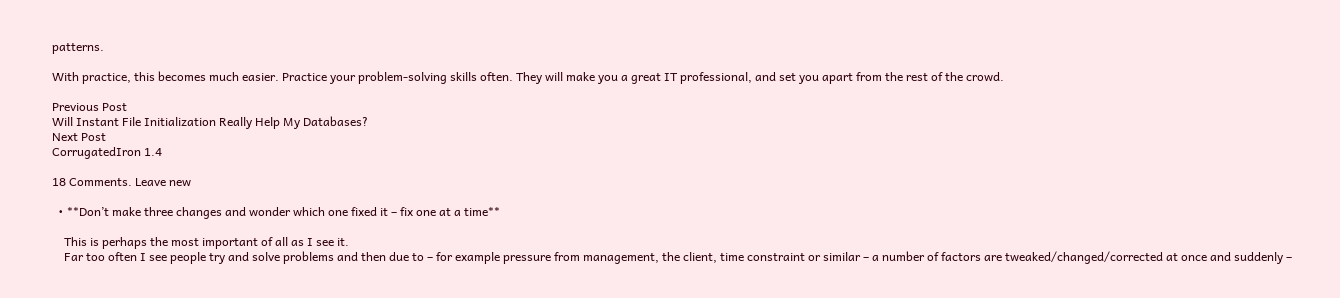patterns.

With practice, this becomes much easier. Practice your problem-solving skills often. They will make you a great IT professional, and set you apart from the rest of the crowd.

Previous Post
Will Instant File Initialization Really Help My Databases?
Next Post
CorrugatedIron 1.4

18 Comments. Leave new

  • **Don’t make three changes and wonder which one fixed it – fix one at a time**

    This is perhaps the most important of all as I see it.
    Far too often I see people try and solve problems and then due to – for example pressure from management, the client, time constraint or similar – a number of factors are tweaked/changed/corrected at once and suddenly –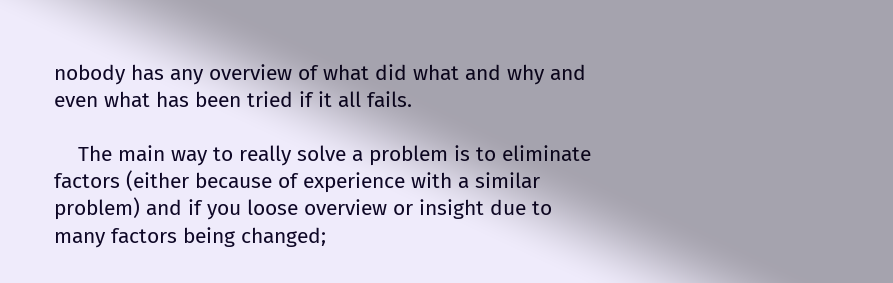nobody has any overview of what did what and why and even what has been tried if it all fails.

    The main way to really solve a problem is to eliminate factors (either because of experience with a similar problem) and if you loose overview or insight due to many factors being changed;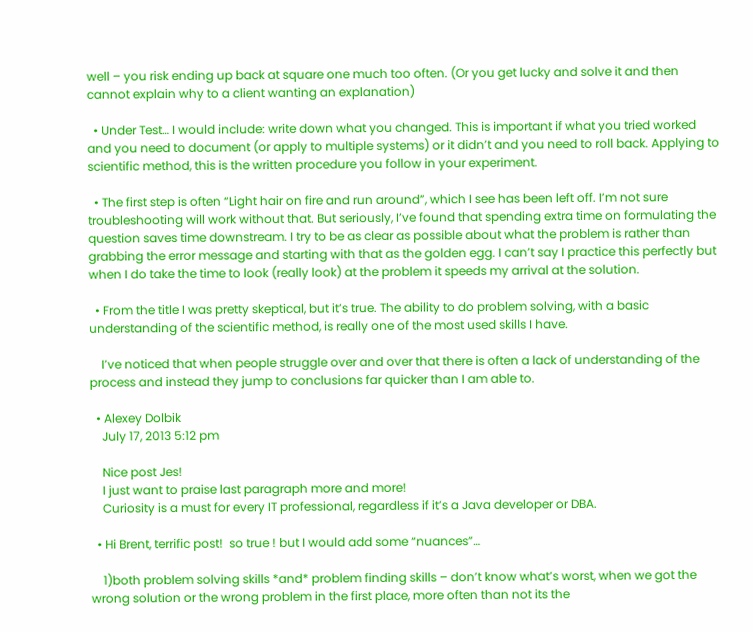well – you risk ending up back at square one much too often. (Or you get lucky and solve it and then cannot explain why to a client wanting an explanation)

  • Under Test… I would include: write down what you changed. This is important if what you tried worked and you need to document (or apply to multiple systems) or it didn’t and you need to roll back. Applying to scientific method, this is the written procedure you follow in your experiment.

  • The first step is often “Light hair on fire and run around”, which I see has been left off. I’m not sure troubleshooting will work without that. But seriously, I’ve found that spending extra time on formulating the question saves time downstream. I try to be as clear as possible about what the problem is rather than grabbing the error message and starting with that as the golden egg. I can’t say I practice this perfectly but when I do take the time to look (really look) at the problem it speeds my arrival at the solution.

  • From the title I was pretty skeptical, but it’s true. The ability to do problem solving, with a basic understanding of the scientific method, is really one of the most used skills I have.

    I’ve noticed that when people struggle over and over that there is often a lack of understanding of the process and instead they jump to conclusions far quicker than I am able to.

  • Alexey Dolbik
    July 17, 2013 5:12 pm

    Nice post Jes!
    I just want to praise last paragraph more and more!
    Curiosity is a must for every IT professional, regardless if it’s a Java developer or DBA.

  • Hi Brent, terrific post!  so true ! but I would add some “nuances”…

    1)both problem solving skills *and* problem finding skills – don’t know what’s worst, when we got the wrong solution or the wrong problem in the first place, more often than not its the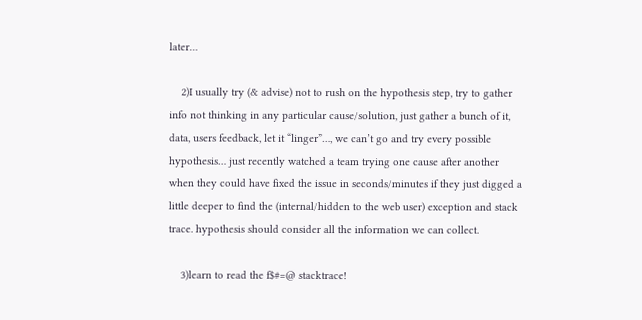later…

    2)I usually try (& advise) not to rush on the hypothesis step, try to gather info not thinking in any particular cause/solution, just gather a bunch of it, data, users feedback, let it “linger”…, we can’t go and try every possible hypothesis… just recently watched a team trying one cause after another when they could have fixed the issue in seconds/minutes if they just digged a little deeper to find the (internal/hidden to the web user) exception and stack trace. hypothesis should consider all the information we can collect.

    3)learn to read the f$#=@ stacktrace!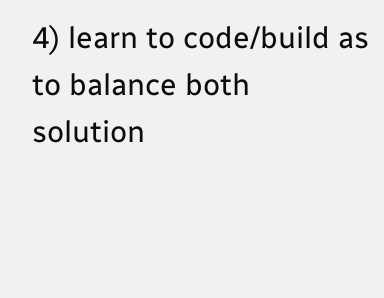4) learn to code/build as to balance both solution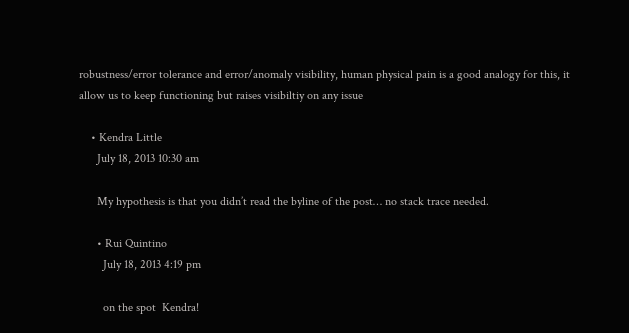robustness/error tolerance and error/anomaly visibility, human physical pain is a good analogy for this, it allow us to keep functioning but raises visibiltiy on any issue

    • Kendra Little
      July 18, 2013 10:30 am

      My hypothesis is that you didn’t read the byline of the post… no stack trace needed.

      • Rui Quintino
        July 18, 2013 4:19 pm

        on the spot  Kendra!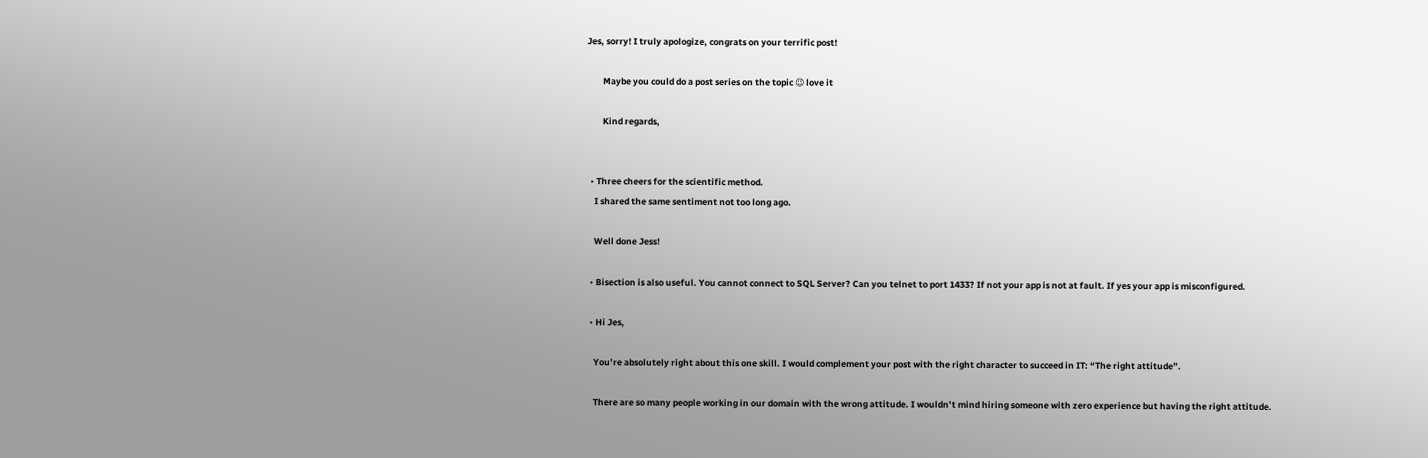Jes, sorry! I truly apologize, congrats on your terrific post!

        Maybe you could do a post series on the topic 😉 love it

        Kind regards,


  • Three cheers for the scientific method.
    I shared the same sentiment not too long ago.

    Well done Jess!

  • Bisection is also useful. You cannot connect to SQL Server? Can you telnet to port 1433? If not your app is not at fault. If yes your app is misconfigured.

  • Hi Jes,

    You’re absolutely right about this one skill. I would complement your post with the right character to succeed in IT: “The right attitude”.

    There are so many people working in our domain with the wrong attitude. I wouldn’t mind hiring someone with zero experience but having the right attitude.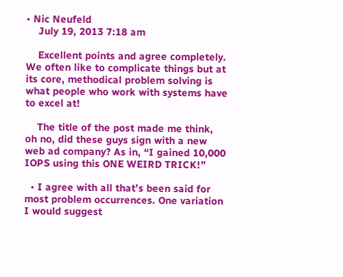• Nic Neufeld
    July 19, 2013 7:18 am

    Excellent points and agree completely. We often like to complicate things but at its core, methodical problem solving is what people who work with systems have to excel at!

    The title of the post made me think, oh no, did these guys sign with a new web ad company? As in, “I gained 10,000 IOPS using this ONE WEIRD TRICK!”

  • I agree with all that’s been said for most problem occurrences. One variation I would suggest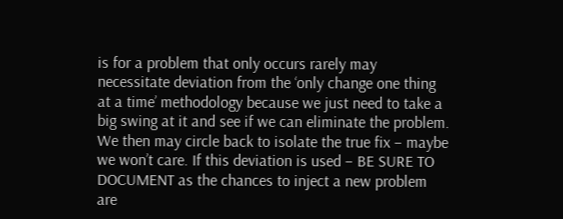is for a problem that only occurs rarely may necessitate deviation from the ‘only change one thing at a time’ methodology because we just need to take a big swing at it and see if we can eliminate the problem. We then may circle back to isolate the true fix – maybe we won’t care. If this deviation is used – BE SURE TO DOCUMENT as the chances to inject a new problem are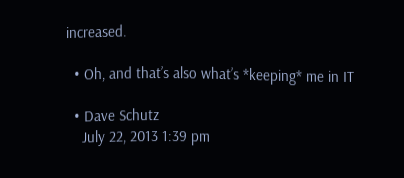increased.

  • Oh, and that’s also what’s *keeping* me in IT

  • Dave Schutz
    July 22, 2013 1:39 pm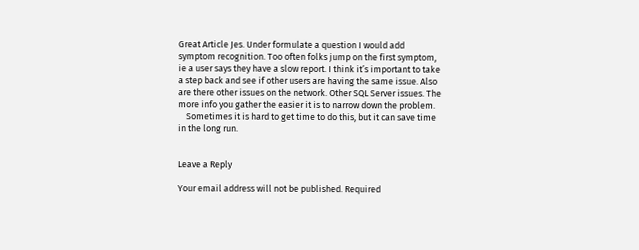Great Article Jes. Under formulate a question I would add symptom recognition. Too often folks jump on the first symptom, ie a user says they have a slow report. I think it’s important to take a step back and see if other users are having the same issue. Also are there other issues on the network. Other SQL Server issues. The more info you gather the easier it is to narrow down the problem.
    Sometimes it is hard to get time to do this, but it can save time in the long run.


Leave a Reply

Your email address will not be published. Required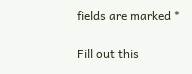fields are marked *

Fill out this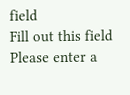field
Fill out this field
Please enter a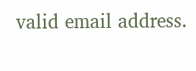valid email address.